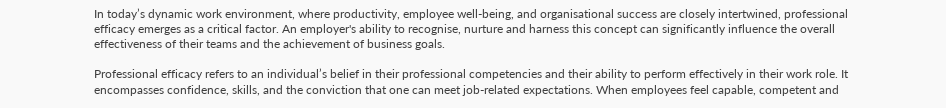In today’s dynamic work environment, where productivity, employee well-being, and organisational success are closely intertwined, professional efficacy emerges as a critical factor. An employer's ability to recognise, nurture and harness this concept can significantly influence the overall effectiveness of their teams and the achievement of business goals.

Professional efficacy refers to an individual’s belief in their professional competencies and their ability to perform effectively in their work role. It encompasses confidence, skills, and the conviction that one can meet job-related expectations. When employees feel capable, competent and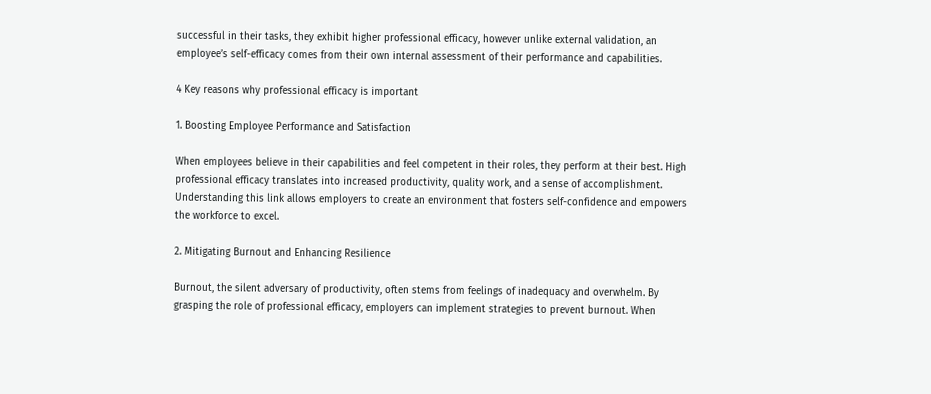successful in their tasks, they exhibit higher professional efficacy, however unlike external validation, an employee’s self-efficacy comes from their own internal assessment of their performance and capabilities.

4 Key reasons why professional efficacy is important

1. Boosting Employee Performance and Satisfaction

When employees believe in their capabilities and feel competent in their roles, they perform at their best. High professional efficacy translates into increased productivity, quality work, and a sense of accomplishment. Understanding this link allows employers to create an environment that fosters self-confidence and empowers the workforce to excel.

2. Mitigating Burnout and Enhancing Resilience

Burnout, the silent adversary of productivity, often stems from feelings of inadequacy and overwhelm. By grasping the role of professional efficacy, employers can implement strategies to prevent burnout. When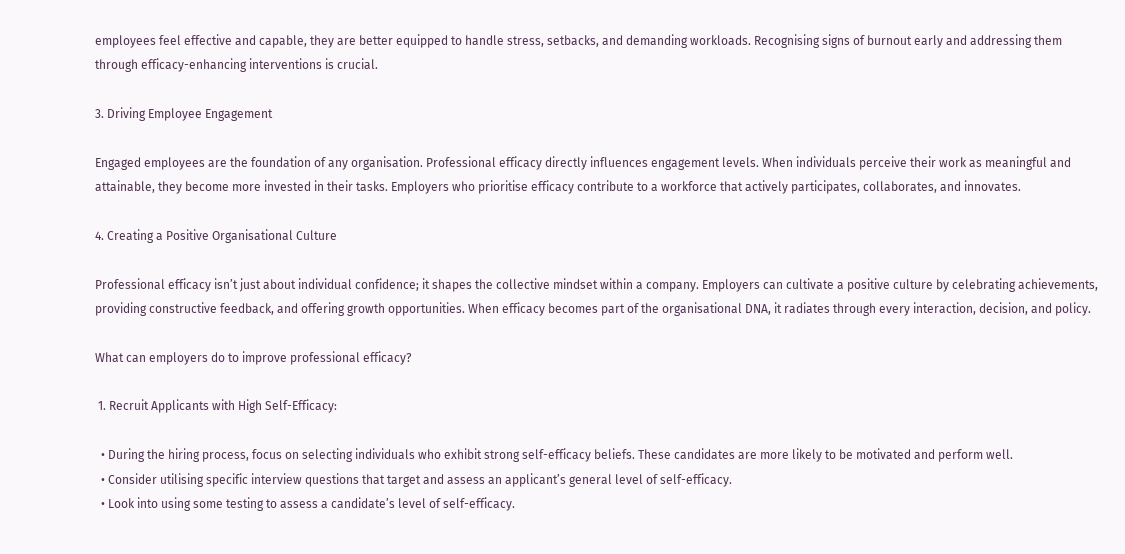employees feel effective and capable, they are better equipped to handle stress, setbacks, and demanding workloads. Recognising signs of burnout early and addressing them through efficacy-enhancing interventions is crucial.

3. Driving Employee Engagement

Engaged employees are the foundation of any organisation. Professional efficacy directly influences engagement levels. When individuals perceive their work as meaningful and attainable, they become more invested in their tasks. Employers who prioritise efficacy contribute to a workforce that actively participates, collaborates, and innovates.

4. Creating a Positive Organisational Culture

Professional efficacy isn’t just about individual confidence; it shapes the collective mindset within a company. Employers can cultivate a positive culture by celebrating achievements, providing constructive feedback, and offering growth opportunities. When efficacy becomes part of the organisational DNA, it radiates through every interaction, decision, and policy.

What can employers do to improve professional efficacy?

 1. Recruit Applicants with High Self-Efficacy:

  • During the hiring process, focus on selecting individuals who exhibit strong self-efficacy beliefs. These candidates are more likely to be motivated and perform well.
  • Consider utilising specific interview questions that target and assess an applicant’s general level of self-efficacy.
  • Look into using some testing to assess a candidate’s level of self-efficacy.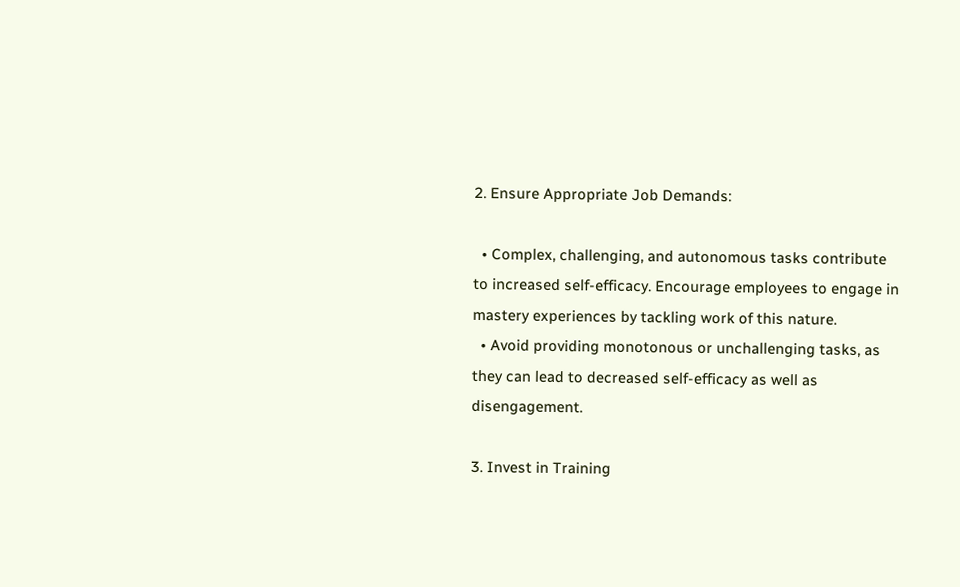2. Ensure Appropriate Job Demands:

  • Complex, challenging, and autonomous tasks contribute to increased self-efficacy. Encourage employees to engage in mastery experiences by tackling work of this nature.
  • Avoid providing monotonous or unchallenging tasks, as they can lead to decreased self-efficacy as well as disengagement.

3. Invest in Training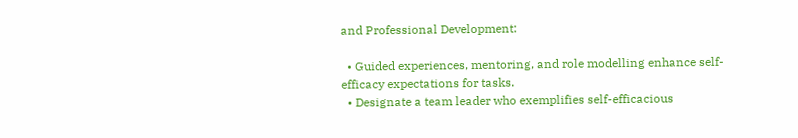and Professional Development:

  • Guided experiences, mentoring, and role modelling enhance self-efficacy expectations for tasks.
  • Designate a team leader who exemplifies self-efficacious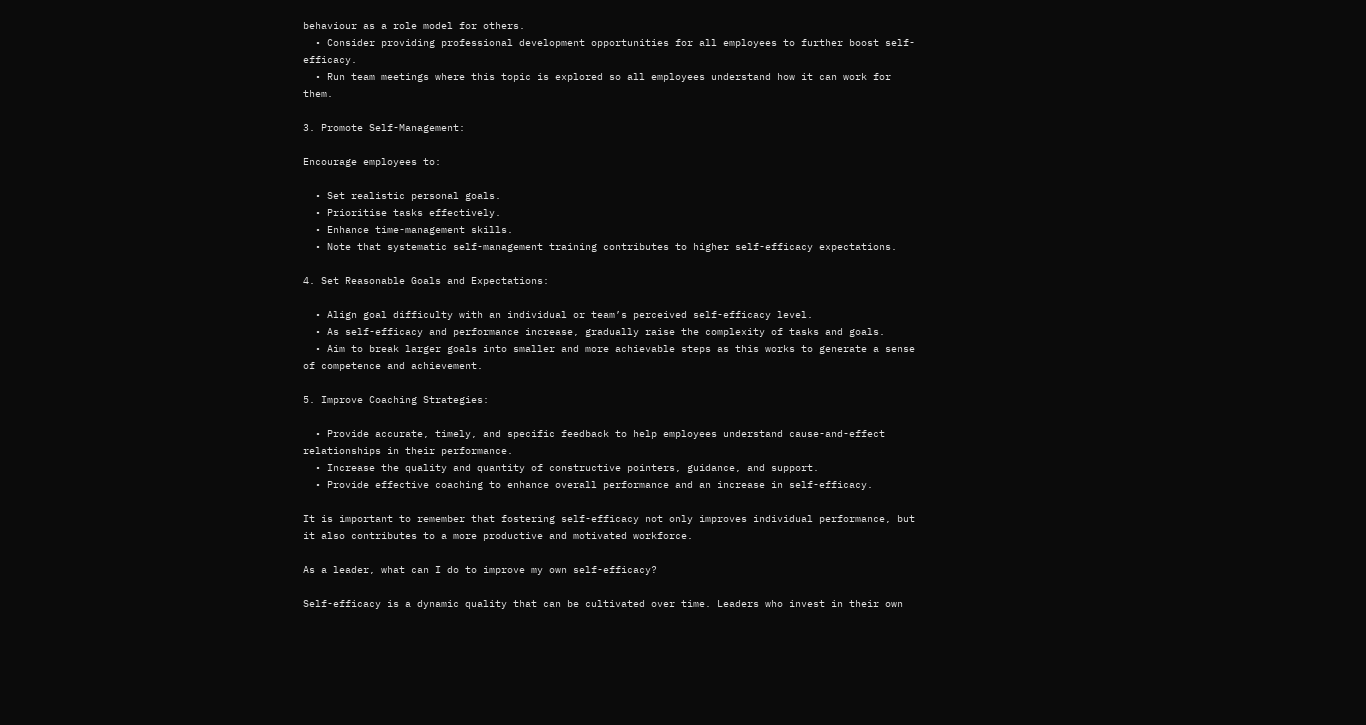behaviour as a role model for others.
  • Consider providing professional development opportunities for all employees to further boost self-efficacy.
  • Run team meetings where this topic is explored so all employees understand how it can work for them.

3. Promote Self-Management:

Encourage employees to:

  • Set realistic personal goals.
  • Prioritise tasks effectively.
  • Enhance time-management skills.
  • Note that systematic self-management training contributes to higher self-efficacy expectations.

4. Set Reasonable Goals and Expectations:

  • Align goal difficulty with an individual or team’s perceived self-efficacy level.
  • As self-efficacy and performance increase, gradually raise the complexity of tasks and goals.
  • Aim to break larger goals into smaller and more achievable steps as this works to generate a sense of competence and achievement.

5. Improve Coaching Strategies:

  • Provide accurate, timely, and specific feedback to help employees understand cause-and-effect relationships in their performance.
  • Increase the quality and quantity of constructive pointers, guidance, and support.
  • Provide effective coaching to enhance overall performance and an increase in self-efficacy.

It is important to remember that fostering self-efficacy not only improves individual performance, but it also contributes to a more productive and motivated workforce.

As a leader, what can I do to improve my own self-efficacy?

Self-efficacy is a dynamic quality that can be cultivated over time. Leaders who invest in their own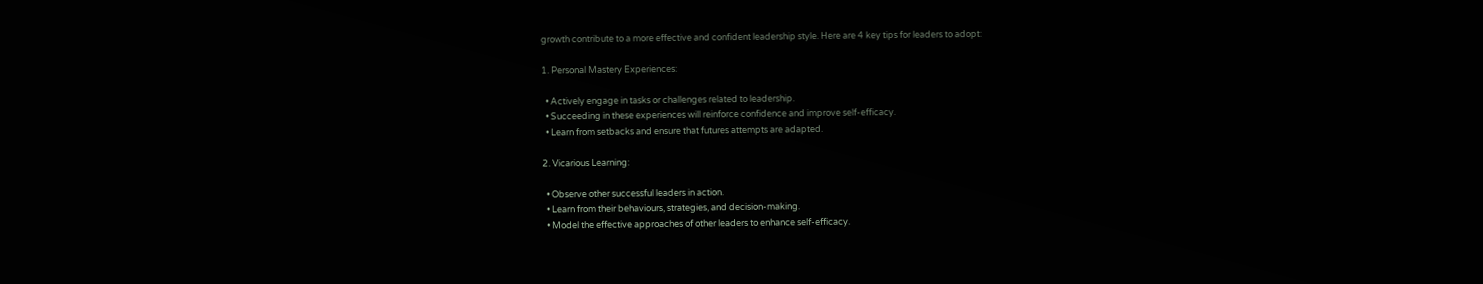growth contribute to a more effective and confident leadership style. Here are 4 key tips for leaders to adopt:

1. Personal Mastery Experiences:

  • Actively engage in tasks or challenges related to leadership.
  • Succeeding in these experiences will reinforce confidence and improve self-efficacy.
  • Learn from setbacks and ensure that futures attempts are adapted.

2. Vicarious Learning:

  • Observe other successful leaders in action.
  • Learn from their behaviours, strategies, and decision-making.
  • Model the effective approaches of other leaders to enhance self-efficacy.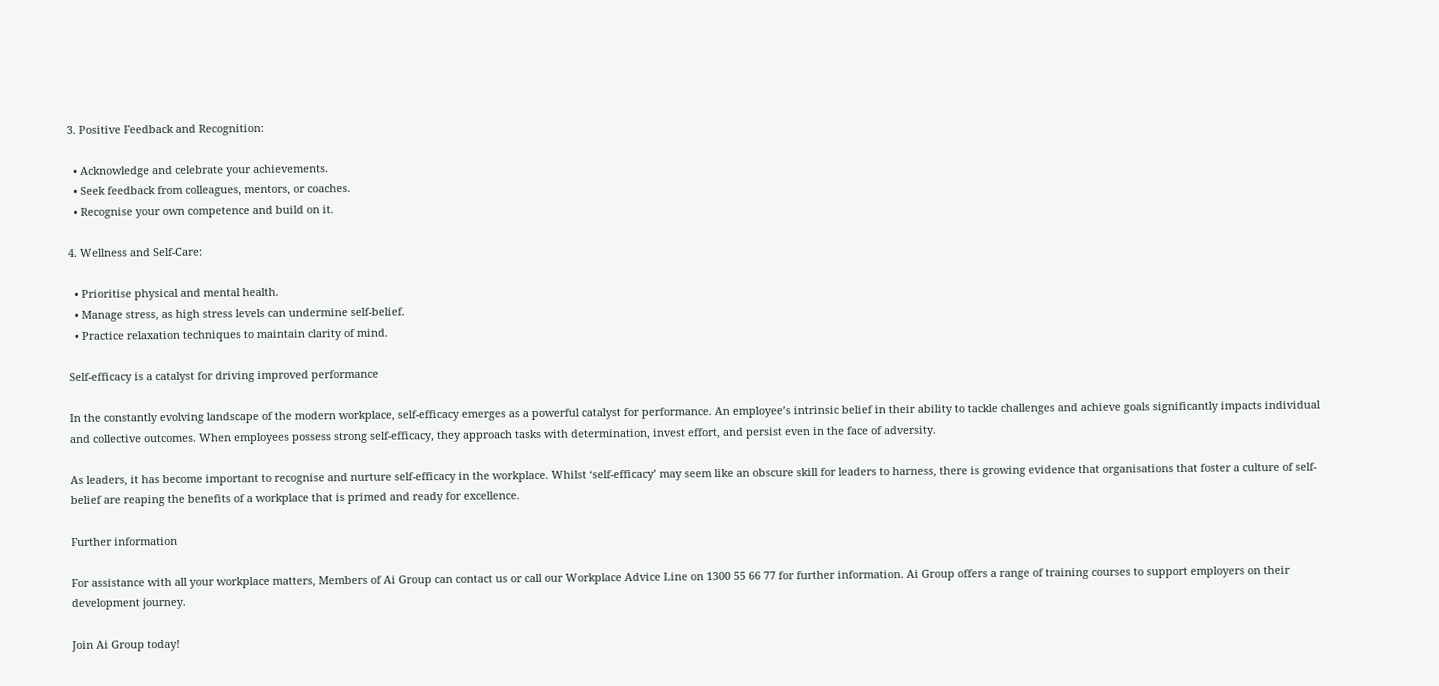3. Positive Feedback and Recognition:

  • Acknowledge and celebrate your achievements.
  • Seek feedback from colleagues, mentors, or coaches.
  • Recognise your own competence and build on it.

4. Wellness and Self-Care:

  • Prioritise physical and mental health.
  • Manage stress, as high stress levels can undermine self-belief.
  • Practice relaxation techniques to maintain clarity of mind.

Self-efficacy is a catalyst for driving improved performance

In the constantly evolving landscape of the modern workplace, self-efficacy emerges as a powerful catalyst for performance. An employee’s intrinsic belief in their ability to tackle challenges and achieve goals significantly impacts individual and collective outcomes. When employees possess strong self-efficacy, they approach tasks with determination, invest effort, and persist even in the face of adversity.

As leaders, it has become important to recognise and nurture self-efficacy in the workplace. Whilst ‘self-efficacy’ may seem like an obscure skill for leaders to harness, there is growing evidence that organisations that foster a culture of self-belief are reaping the benefits of a workplace that is primed and ready for excellence.

Further information

For assistance with all your workplace matters, Members of Ai Group can contact us or call our Workplace Advice Line on 1300 55 66 77 for further information. Ai Group offers a range of training courses to support employers on their development journey.

Join Ai Group today!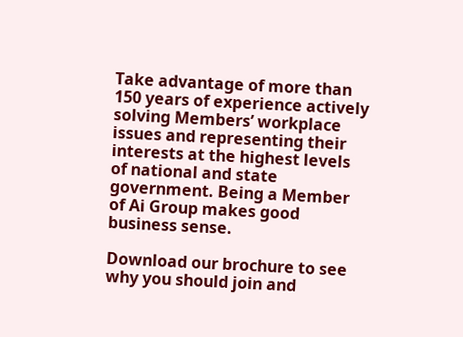Take advantage of more than 150 years of experience actively solving Members’ workplace issues and representing their interests at the highest levels of national and state government. Being a Member of Ai Group makes good business sense.

Download our brochure to see why you should join and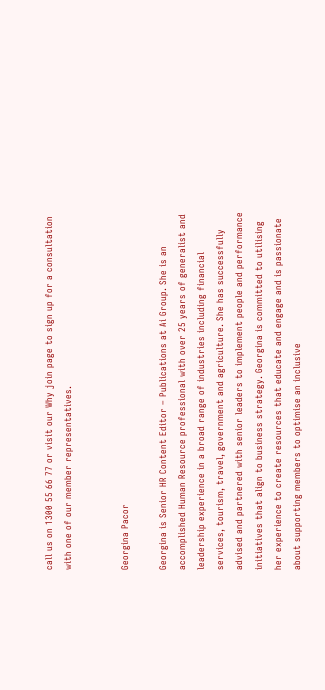call us on 1300 55 66 77 or visit our Why join page to sign up for a consultation with one of our member representatives.


Georgina Pacor

Georgina is Senior HR Content Editor – Publications at Ai Group. She is an accomplished Human Resource professional with over 25 years of generalist and leadership experience in a broad range of industries including financial services, tourism, travel, government and agriculture. She has successfully advised and partnered with senior leaders to implement people and performance initiatives that align to business strategy. Georgina is committed to utilising her experience to create resources that educate and engage and is passionate about supporting members to optimise an inclusive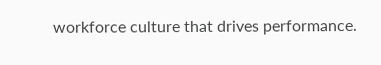workforce culture that drives performance.